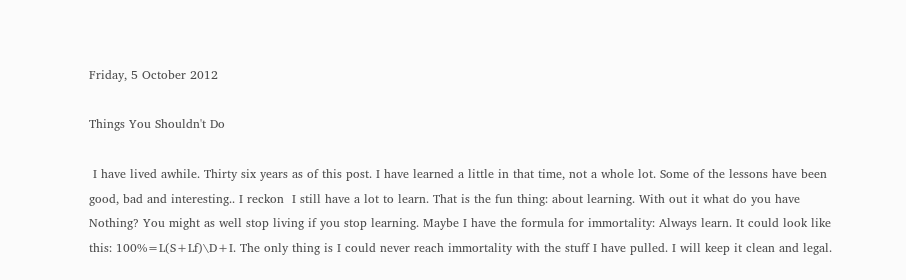Friday, 5 October 2012

Things You Shouldn't Do

 I have lived awhile. Thirty six years as of this post. I have learned a little in that time, not a whole lot. Some of the lessons have been good, bad and interesting.. I reckon  I still have a lot to learn. That is the fun thing: about learning. With out it what do you have Nothing? You might as well stop living if you stop learning. Maybe I have the formula for immortality: Always learn. It could look like this: 100%=L(S+Lf)\D+I. The only thing is I could never reach immortality with the stuff I have pulled. I will keep it clean and legal.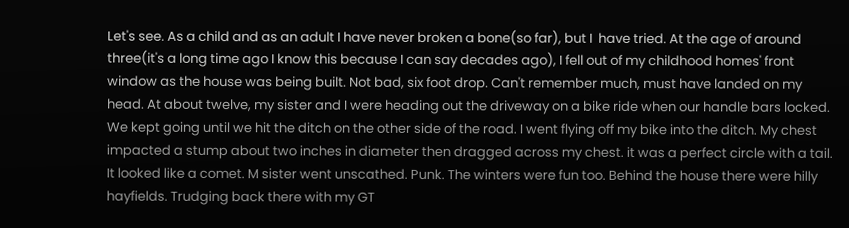Let's see. As a child and as an adult I have never broken a bone(so far), but I  have tried. At the age of around three(it's a long time ago I know this because I can say decades ago), I fell out of my childhood homes' front window as the house was being built. Not bad, six foot drop. Can't remember much, must have landed on my head. At about twelve, my sister and I were heading out the driveway on a bike ride when our handle bars locked. We kept going until we hit the ditch on the other side of the road. I went flying off my bike into the ditch. My chest impacted a stump about two inches in diameter then dragged across my chest. it was a perfect circle with a tail. It looked like a comet. M sister went unscathed. Punk. The winters were fun too. Behind the house there were hilly hayfields. Trudging back there with my GT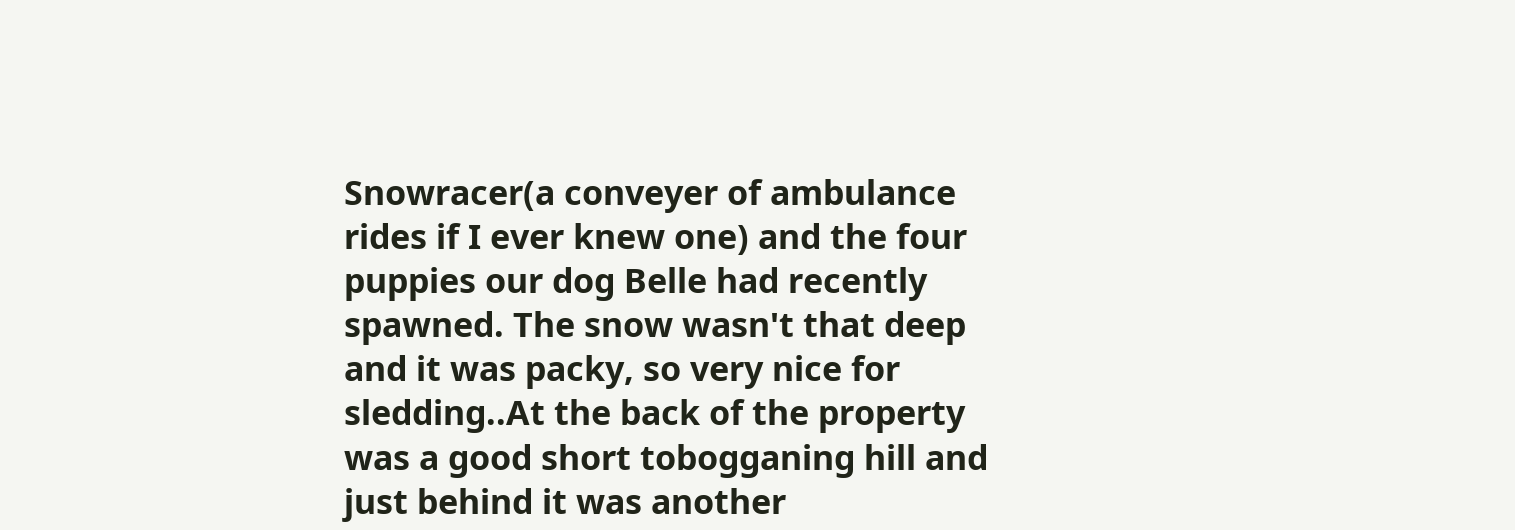Snowracer(a conveyer of ambulance rides if I ever knew one) and the four puppies our dog Belle had recently spawned. The snow wasn't that deep and it was packy, so very nice for sledding..At the back of the property was a good short tobogganing hill and just behind it was another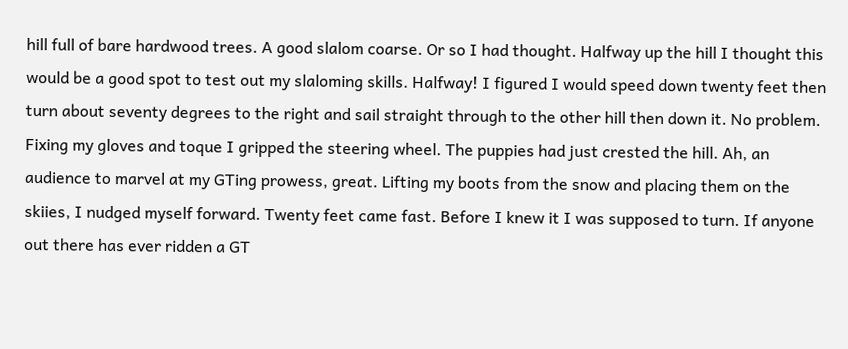hill full of bare hardwood trees. A good slalom coarse. Or so I had thought. Halfway up the hill I thought this would be a good spot to test out my slaloming skills. Halfway! I figured I would speed down twenty feet then turn about seventy degrees to the right and sail straight through to the other hill then down it. No problem. Fixing my gloves and toque I gripped the steering wheel. The puppies had just crested the hill. Ah, an audience to marvel at my GTing prowess, great. Lifting my boots from the snow and placing them on the skiies, I nudged myself forward. Twenty feet came fast. Before I knew it I was supposed to turn. If anyone out there has ever ridden a GT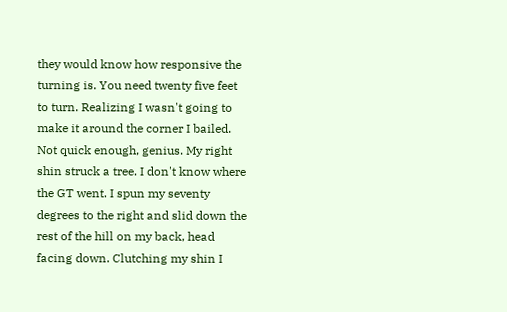they would know how responsive the turning is. You need twenty five feet to turn. Realizing I wasn't going to make it around the corner I bailed. Not quick enough, genius. My right shin struck a tree. I don't know where the GT went. I spun my seventy degrees to the right and slid down the rest of the hill on my back, head facing down. Clutching my shin I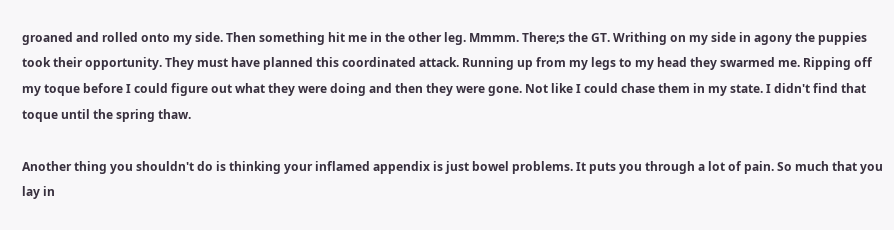groaned and rolled onto my side. Then something hit me in the other leg. Mmmm. There;s the GT. Writhing on my side in agony the puppies took their opportunity. They must have planned this coordinated attack. Running up from my legs to my head they swarmed me. Ripping off my toque before I could figure out what they were doing and then they were gone. Not like I could chase them in my state. I didn't find that toque until the spring thaw.

Another thing you shouldn't do is thinking your inflamed appendix is just bowel problems. It puts you through a lot of pain. So much that you lay in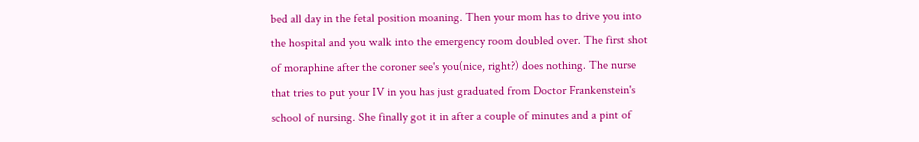bed all day in the fetal position moaning. Then your mom has to drive you into the hospital and you walk into the emergency room doubled over. The first shot of moraphine after the coroner see's you(nice, right?) does nothing. The nurse that tries to put your IV in you has just graduated from Doctor Frankenstein's school of nursing. She finally got it in after a couple of minutes and a pint of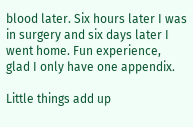blood later. Six hours later I was in surgery and six days later I went home. Fun experience,  glad I only have one appendix.

Little things add up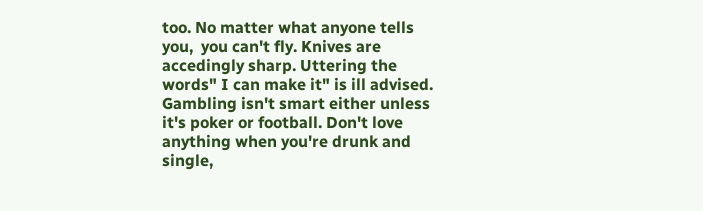too. No matter what anyone tells you,  you can't fly. Knives are accedingly sharp. Uttering the words" I can make it" is ill advised. Gambling isn't smart either unless it's poker or football. Don't love anything when you're drunk and single,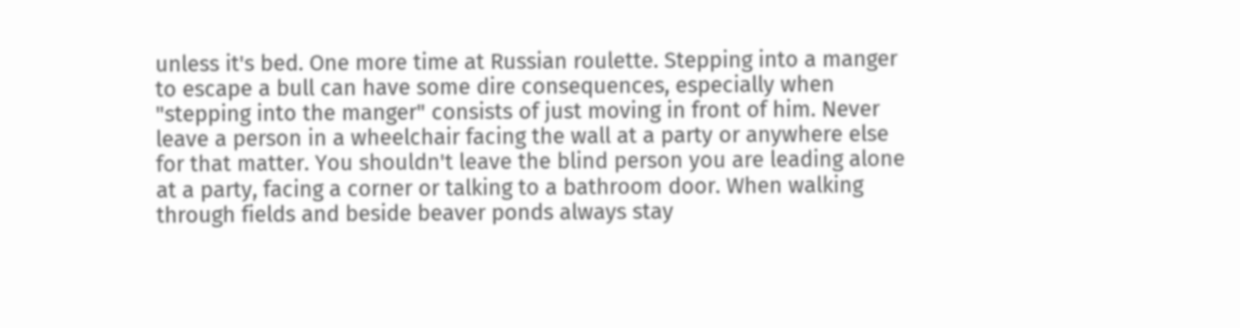unless it's bed. One more time at Russian roulette. Stepping into a manger to escape a bull can have some dire consequences, especially when "stepping into the manger" consists of just moving in front of him. Never leave a person in a wheelchair facing the wall at a party or anywhere else for that matter. You shouldn't leave the blind person you are leading alone at a party, facing a corner or talking to a bathroom door. When walking through fields and beside beaver ponds always stay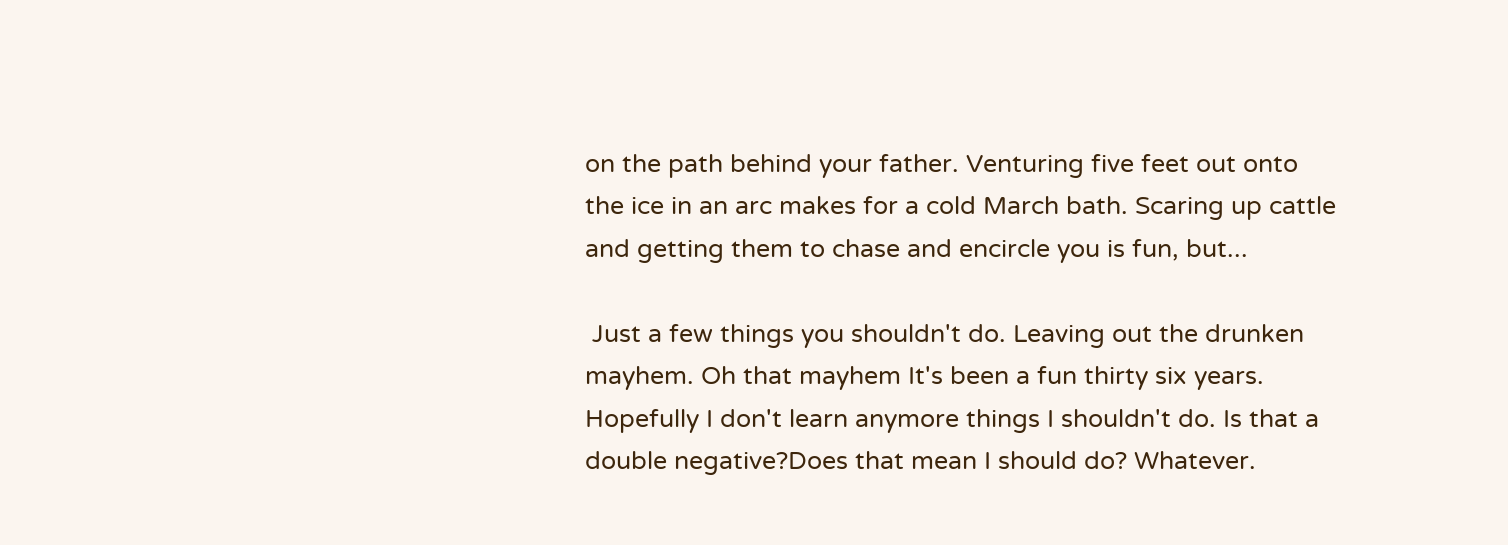on the path behind your father. Venturing five feet out onto the ice in an arc makes for a cold March bath. Scaring up cattle and getting them to chase and encircle you is fun, but...

 Just a few things you shouldn't do. Leaving out the drunken mayhem. Oh that mayhem It's been a fun thirty six years. Hopefully I don't learn anymore things I shouldn't do. Is that a double negative?Does that mean I should do? Whatever.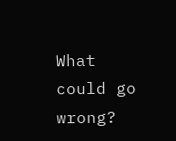What could go wrong?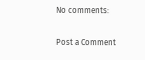No comments:

Post a Comment